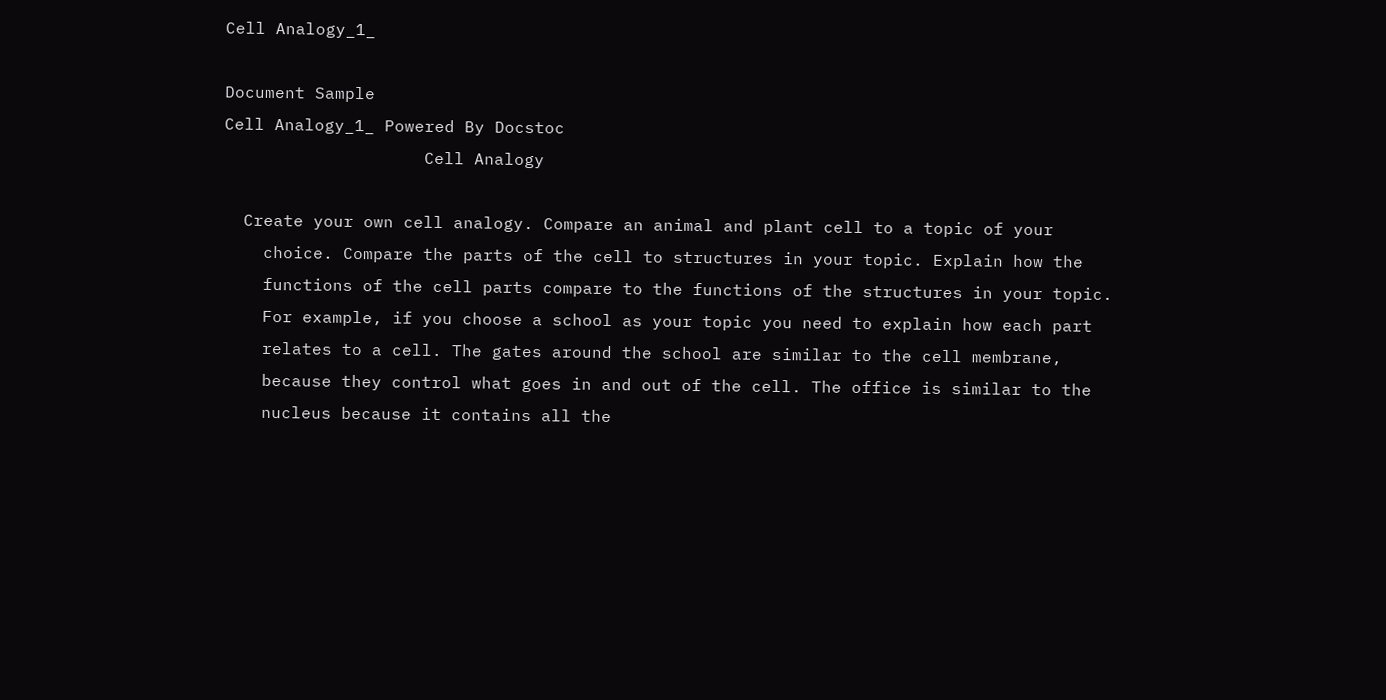Cell Analogy_1_

Document Sample
Cell Analogy_1_ Powered By Docstoc
                    Cell Analogy

  Create your own cell analogy. Compare an animal and plant cell to a topic of your
    choice. Compare the parts of the cell to structures in your topic. Explain how the
    functions of the cell parts compare to the functions of the structures in your topic.
    For example, if you choose a school as your topic you need to explain how each part
    relates to a cell. The gates around the school are similar to the cell membrane,
    because they control what goes in and out of the cell. The office is similar to the
    nucleus because it contains all the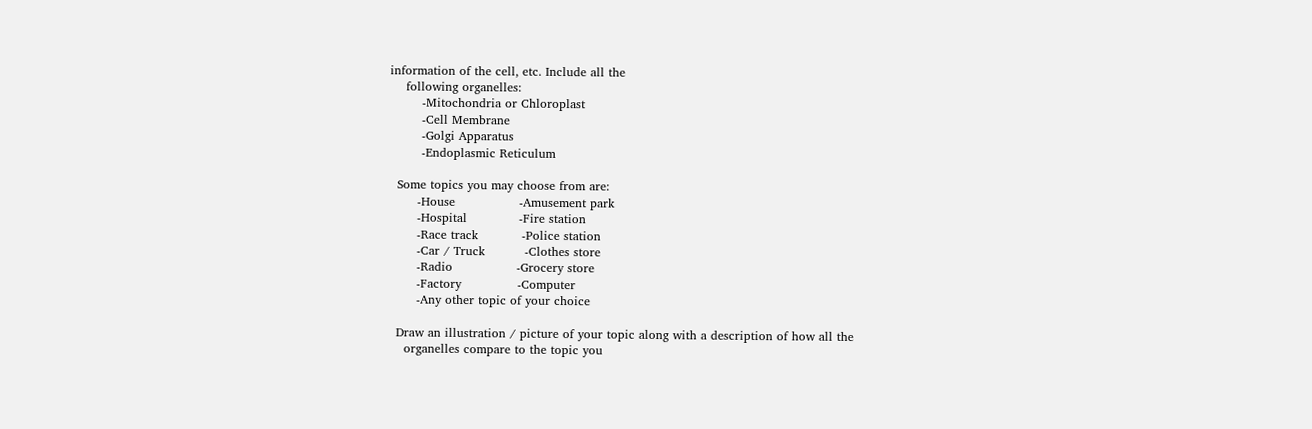information of the cell, etc. Include all the
    following organelles:
        -Mitochondria or Chloroplast
        -Cell Membrane
        -Golgi Apparatus
        -Endoplasmic Reticulum

  Some topics you may choose from are:
       -House                -Amusement park
       -Hospital             -Fire station
       -Race track           -Police station
       -Car / Truck          -Clothes store
       -Radio                -Grocery store
       -Factory              -Computer
       -Any other topic of your choice

  Draw an illustration / picture of your topic along with a description of how all the
    organelles compare to the topic you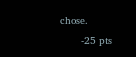chose.
       -25 pts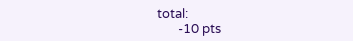total:
       -10 pts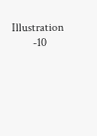Illustration
       -10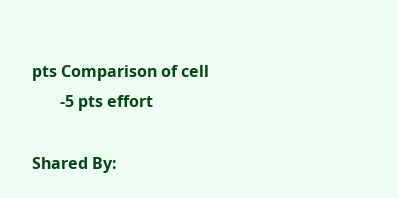pts Comparison of cell
       -5 pts effort

Shared By: